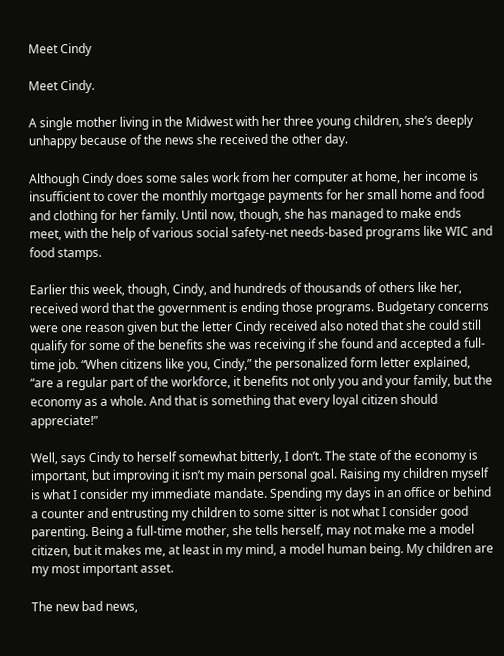Meet Cindy

Meet Cindy.

A single mother living in the Midwest with her three young children, she’s deeply unhappy because of the news she received the other day.

Although Cindy does some sales work from her computer at home, her income is insufficient to cover the monthly mortgage payments for her small home and food and clothing for her family. Until now, though, she has managed to make ends meet, with the help of various social safety-net needs-based programs like WIC and food stamps.

Earlier this week, though, Cindy, and hundreds of thousands of others like her, received word that the government is ending those programs. Budgetary concerns were one reason given but the letter Cindy received also noted that she could still qualify for some of the benefits she was receiving if she found and accepted a full-time job. “When citizens like you, Cindy,” the personalized form letter explained, “are a regular part of the workforce, it benefits not only you and your family, but the economy as a whole. And that is something that every loyal citizen should appreciate!”

Well, says Cindy to herself somewhat bitterly, I don’t. The state of the economy is important, but improving it isn’t my main personal goal. Raising my children myself is what I consider my immediate mandate. Spending my days in an office or behind a counter and entrusting my children to some sitter is not what I consider good parenting. Being a full-time mother, she tells herself, may not make me a model citizen, but it makes me, at least in my mind, a model human being. My children are my most important asset.

The new bad news,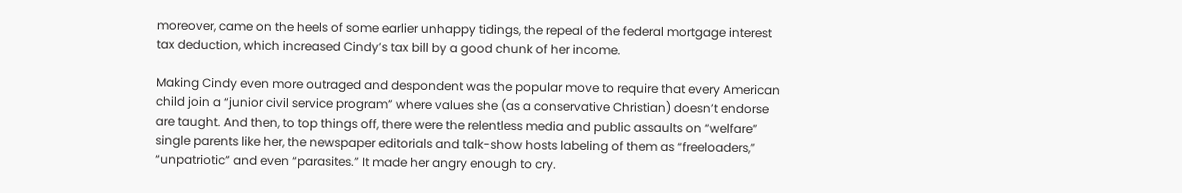moreover, came on the heels of some earlier unhappy tidings, the repeal of the federal mortgage interest tax deduction, which increased Cindy’s tax bill by a good chunk of her income.

Making Cindy even more outraged and despondent was the popular move to require that every American child join a “junior civil service program” where values she (as a conservative Christian) doesn’t endorse are taught. And then, to top things off, there were the relentless media and public assaults on “welfare” single parents like her, the newspaper editorials and talk-show hosts labeling of them as “freeloaders,” “unpatriotic” and even “parasites.” It made her angry enough to cry.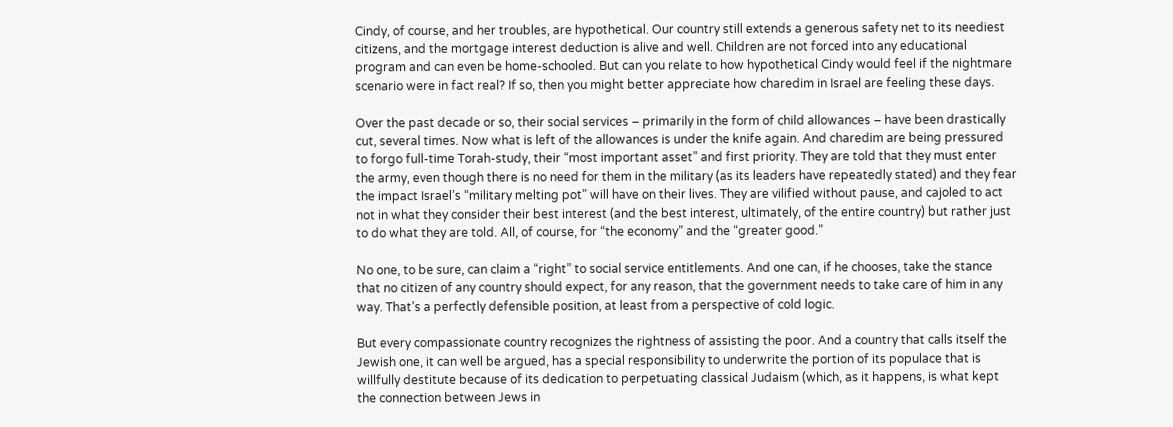Cindy, of course, and her troubles, are hypothetical. Our country still extends a generous safety net to its neediest citizens, and the mortgage interest deduction is alive and well. Children are not forced into any educational program and can even be home-schooled. But can you relate to how hypothetical Cindy would feel if the nightmare scenario were in fact real? If so, then you might better appreciate how charedim in Israel are feeling these days.

Over the past decade or so, their social services – primarily in the form of child allowances – have been drastically cut, several times. Now what is left of the allowances is under the knife again. And charedim are being pressured to forgo full-time Torah-study, their “most important asset” and first priority. They are told that they must enter the army, even though there is no need for them in the military (as its leaders have repeatedly stated) and they fear the impact Israel’s “military melting pot” will have on their lives. They are vilified without pause, and cajoled to act not in what they consider their best interest (and the best interest, ultimately, of the entire country) but rather just to do what they are told. All, of course, for “the economy” and the “greater good.”

No one, to be sure, can claim a “right” to social service entitlements. And one can, if he chooses, take the stance that no citizen of any country should expect, for any reason, that the government needs to take care of him in any way. That’s a perfectly defensible position, at least from a perspective of cold logic.

But every compassionate country recognizes the rightness of assisting the poor. And a country that calls itself the Jewish one, it can well be argued, has a special responsibility to underwrite the portion of its populace that is willfully destitute because of its dedication to perpetuating classical Judaism (which, as it happens, is what kept the connection between Jews in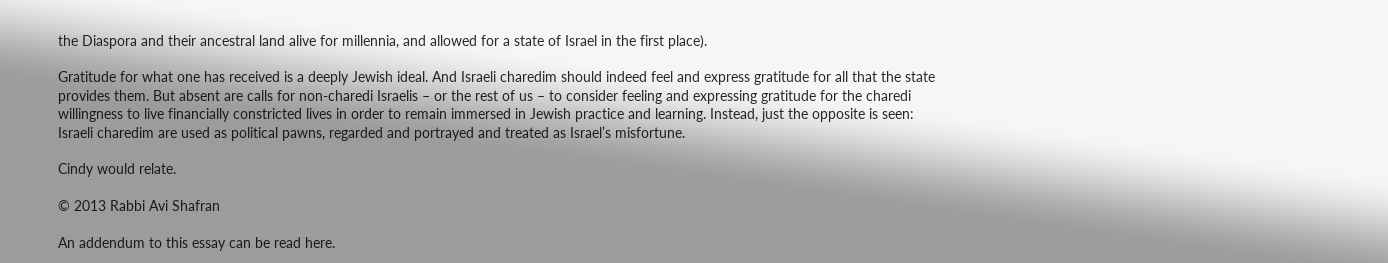the Diaspora and their ancestral land alive for millennia, and allowed for a state of Israel in the first place).

Gratitude for what one has received is a deeply Jewish ideal. And Israeli charedim should indeed feel and express gratitude for all that the state provides them. But absent are calls for non-charedi Israelis – or the rest of us – to consider feeling and expressing gratitude for the charedi willingness to live financially constricted lives in order to remain immersed in Jewish practice and learning. Instead, just the opposite is seen: Israeli charedim are used as political pawns, regarded and portrayed and treated as Israel’s misfortune.

Cindy would relate.

© 2013 Rabbi Avi Shafran

An addendum to this essay can be read here.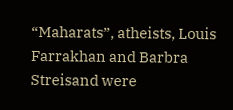“Maharats”, atheists, Louis Farrakhan and Barbra Streisand were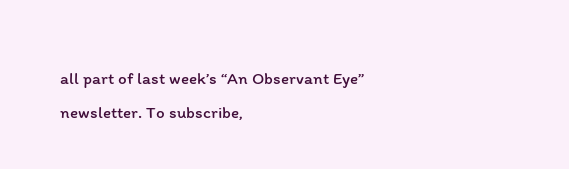all part of last week’s “An Observant Eye” newsletter. To subscribe,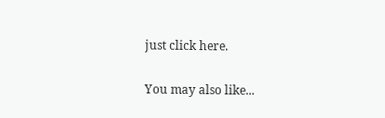just click here.

You may also like...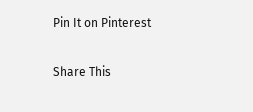Pin It on Pinterest

Share This